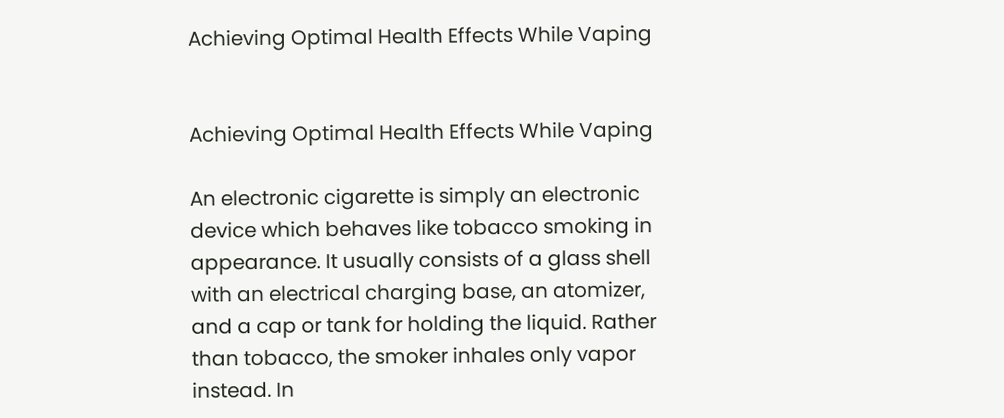Achieving Optimal Health Effects While Vaping


Achieving Optimal Health Effects While Vaping

An electronic cigarette is simply an electronic device which behaves like tobacco smoking in appearance. It usually consists of a glass shell with an electrical charging base, an atomizer, and a cap or tank for holding the liquid. Rather than tobacco, the smoker inhales only vapor instead. In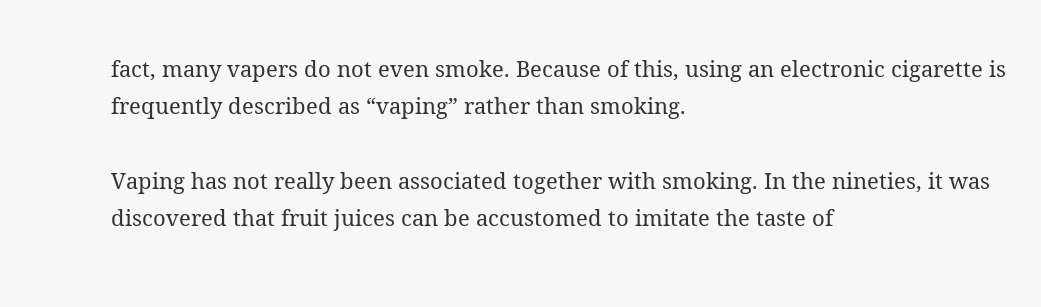fact, many vapers do not even smoke. Because of this, using an electronic cigarette is frequently described as “vaping” rather than smoking.

Vaping has not really been associated together with smoking. In the nineties, it was discovered that fruit juices can be accustomed to imitate the taste of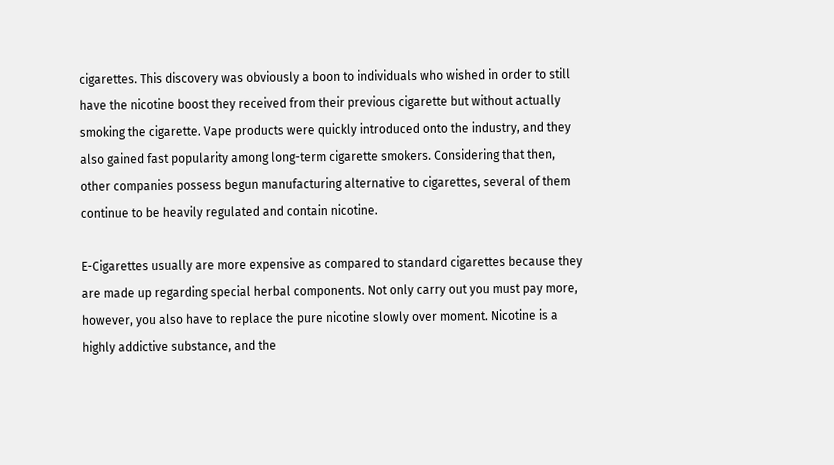cigarettes. This discovery was obviously a boon to individuals who wished in order to still have the nicotine boost they received from their previous cigarette but without actually smoking the cigarette. Vape products were quickly introduced onto the industry, and they also gained fast popularity among long-term cigarette smokers. Considering that then, other companies possess begun manufacturing alternative to cigarettes, several of them continue to be heavily regulated and contain nicotine.

E-Cigarettes usually are more expensive as compared to standard cigarettes because they are made up regarding special herbal components. Not only carry out you must pay more, however, you also have to replace the pure nicotine slowly over moment. Nicotine is a highly addictive substance, and the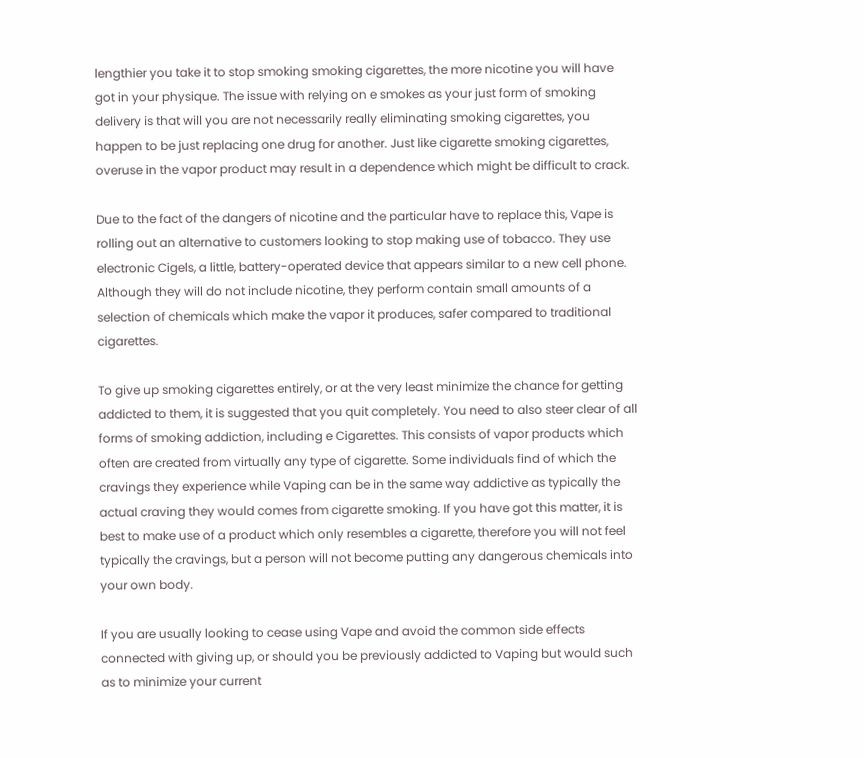lengthier you take it to stop smoking smoking cigarettes, the more nicotine you will have got in your physique. The issue with relying on e smokes as your just form of smoking delivery is that will you are not necessarily really eliminating smoking cigarettes, you happen to be just replacing one drug for another. Just like cigarette smoking cigarettes, overuse in the vapor product may result in a dependence which might be difficult to crack.

Due to the fact of the dangers of nicotine and the particular have to replace this, Vape is rolling out an alternative to customers looking to stop making use of tobacco. They use electronic Cigels, a little, battery-operated device that appears similar to a new cell phone. Although they will do not include nicotine, they perform contain small amounts of a selection of chemicals which make the vapor it produces, safer compared to traditional cigarettes.

To give up smoking cigarettes entirely, or at the very least minimize the chance for getting addicted to them, it is suggested that you quit completely. You need to also steer clear of all forms of smoking addiction, including e Cigarettes. This consists of vapor products which often are created from virtually any type of cigarette. Some individuals find of which the cravings they experience while Vaping can be in the same way addictive as typically the actual craving they would comes from cigarette smoking. If you have got this matter, it is best to make use of a product which only resembles a cigarette, therefore you will not feel typically the cravings, but a person will not become putting any dangerous chemicals into your own body.

If you are usually looking to cease using Vape and avoid the common side effects connected with giving up, or should you be previously addicted to Vaping but would such as to minimize your current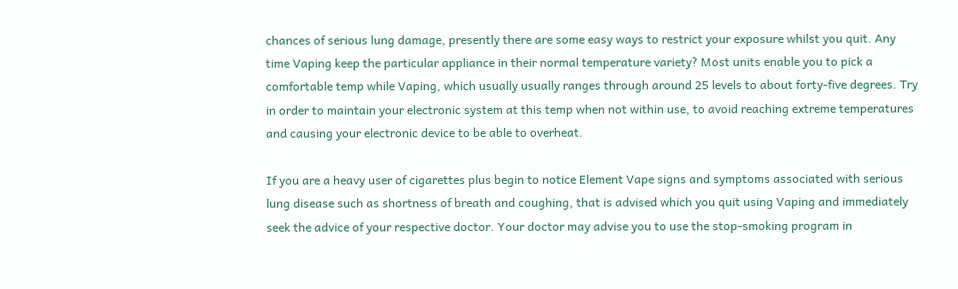chances of serious lung damage, presently there are some easy ways to restrict your exposure whilst you quit. Any time Vaping keep the particular appliance in their normal temperature variety? Most units enable you to pick a comfortable temp while Vaping, which usually usually ranges through around 25 levels to about forty-five degrees. Try in order to maintain your electronic system at this temp when not within use, to avoid reaching extreme temperatures and causing your electronic device to be able to overheat.

If you are a heavy user of cigarettes plus begin to notice Element Vape signs and symptoms associated with serious lung disease such as shortness of breath and coughing, that is advised which you quit using Vaping and immediately seek the advice of your respective doctor. Your doctor may advise you to use the stop-smoking program in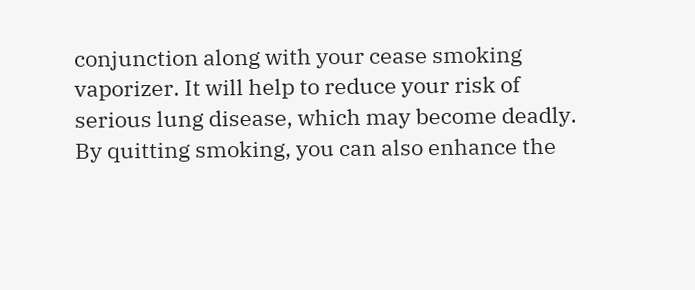conjunction along with your cease smoking vaporizer. It will help to reduce your risk of serious lung disease, which may become deadly. By quitting smoking, you can also enhance the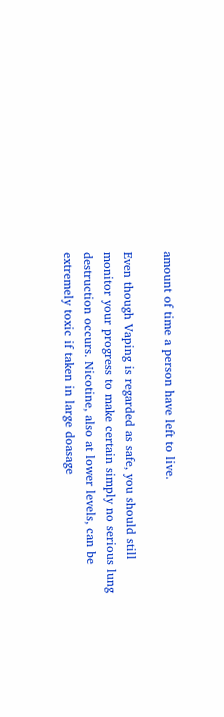amount of time a person have left to live.

Even though Vaping is regarded as safe, you should still monitor your progress to make certain simply no serious lung destruction occurs. Nicotine, also at lower levels, can be extremely toxic if taken in large doasage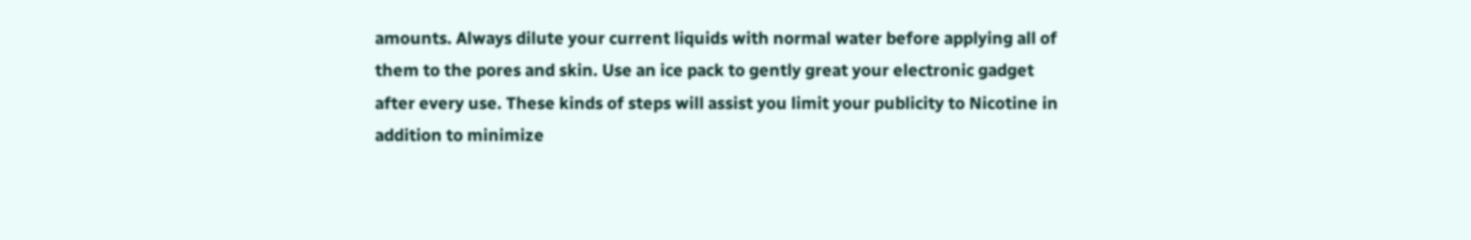amounts. Always dilute your current liquids with normal water before applying all of them to the pores and skin. Use an ice pack to gently great your electronic gadget after every use. These kinds of steps will assist you limit your publicity to Nicotine in addition to minimize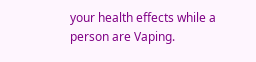your health effects while a person are Vaping.